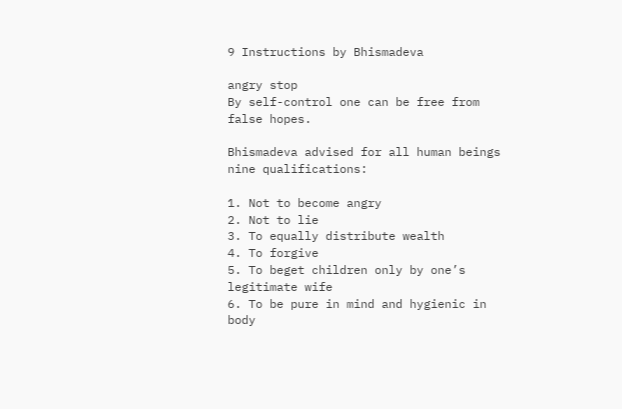9 Instructions by Bhismadeva

angry stop
By self-control one can be free from false hopes.

Bhismadeva advised for all human beings nine qualifications:

1. Not to become angry
2. Not to lie
3. To equally distribute wealth
4. To forgive
5. To beget children only by one’s legitimate wife
6. To be pure in mind and hygienic in body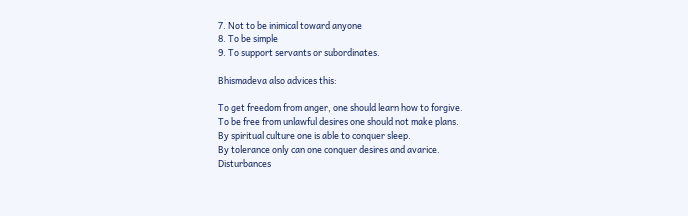7. Not to be inimical toward anyone
8. To be simple
9. To support servants or subordinates.

Bhismadeva also advices this:

To get freedom from anger, one should learn how to forgive.
To be free from unlawful desires one should not make plans.
By spiritual culture one is able to conquer sleep.
By tolerance only can one conquer desires and avarice.
Disturbances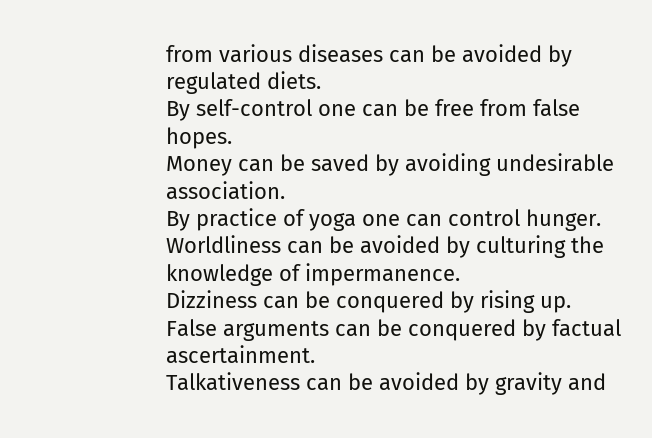from various diseases can be avoided by regulated diets.
By self-control one can be free from false hopes.
Money can be saved by avoiding undesirable association.
By practice of yoga one can control hunger.
Worldliness can be avoided by culturing the knowledge of impermanence.
Dizziness can be conquered by rising up.
False arguments can be conquered by factual ascertainment.
Talkativeness can be avoided by gravity and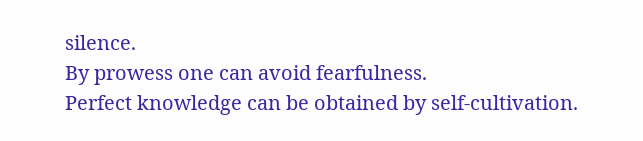silence.
By prowess one can avoid fearfulness.
Perfect knowledge can be obtained by self-cultivation.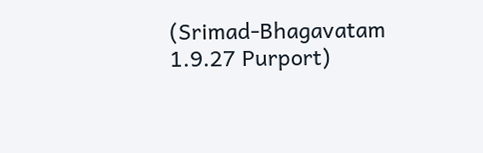(Srimad-Bhagavatam 1.9.27 Purport)